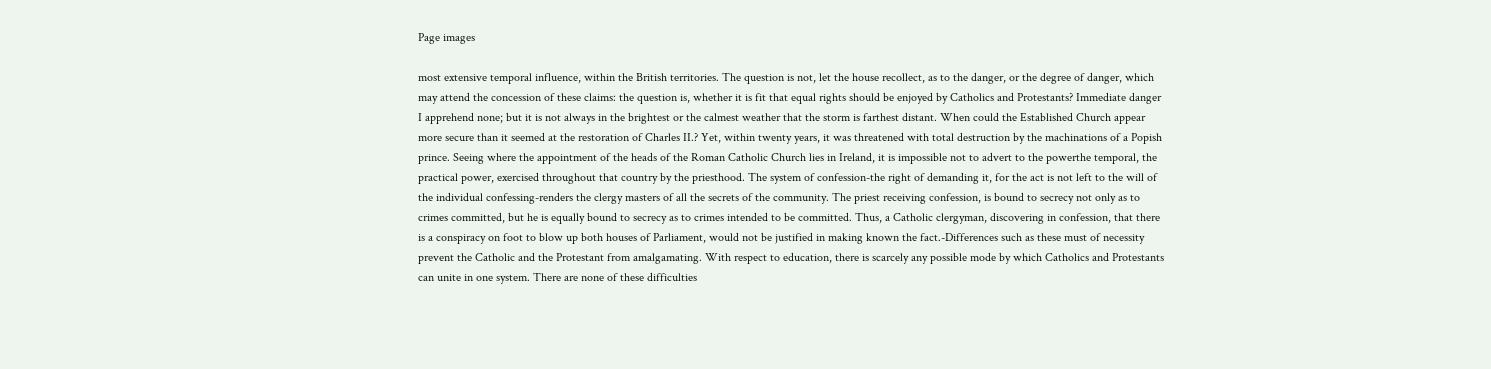Page images

most extensive temporal influence, within the British territories. The question is not, let the house recollect, as to the danger, or the degree of danger, which may attend the concession of these claims: the question is, whether it is fit that equal rights should be enjoyed by Catholics and Protestants? Immediate danger I apprehend none; but it is not always in the brightest or the calmest weather that the storm is farthest distant. When could the Established Church appear more secure than it seemed at the restoration of Charles II.? Yet, within twenty years, it was threatened with total destruction by the machinations of a Popish prince. Seeing where the appointment of the heads of the Roman Catholic Church lies in Ireland, it is impossible not to advert to the powerthe temporal, the practical power, exercised throughout that country by the priesthood. The system of confession-the right of demanding it, for the act is not left to the will of the individual confessing-renders the clergy masters of all the secrets of the community. The priest receiving confession, is bound to secrecy not only as to crimes committed, but he is equally bound to secrecy as to crimes intended to be committed. Thus, a Catholic clergyman, discovering in confession, that there is a conspiracy on foot to blow up both houses of Parliament, would not be justified in making known the fact.-Differences such as these must of necessity prevent the Catholic and the Protestant from amalgamating. With respect to education, there is scarcely any possible mode by which Catholics and Protestants can unite in one system. There are none of these difficulties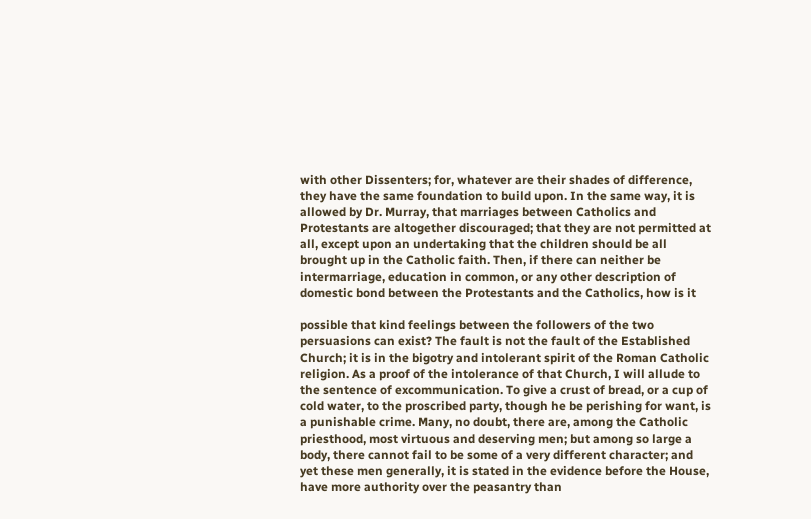with other Dissenters; for, whatever are their shades of difference, they have the same foundation to build upon. In the same way, it is allowed by Dr. Murray, that marriages between Catholics and Protestants are altogether discouraged; that they are not permitted at all, except upon an undertaking that the children should be all brought up in the Catholic faith. Then, if there can neither be intermarriage, education in common, or any other description of domestic bond between the Protestants and the Catholics, how is it

possible that kind feelings between the followers of the two persuasions can exist? The fault is not the fault of the Established Church; it is in the bigotry and intolerant spirit of the Roman Catholic religion. As a proof of the intolerance of that Church, I will allude to the sentence of excommunication. To give a crust of bread, or a cup of cold water, to the proscribed party, though he be perishing for want, is a punishable crime. Many, no doubt, there are, among the Catholic priesthood, most virtuous and deserving men; but among so large a body, there cannot fail to be some of a very different character; and yet these men generally, it is stated in the evidence before the House, have more authority over the peasantry than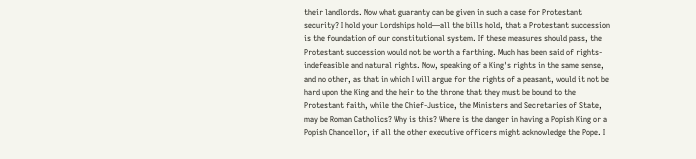their landlords. Now what guaranty can be given in such a case for Protestant security? I hold your Lordships hold—all the bills hold, that a Protestant succession is the foundation of our constitutional system. If these measures should pass, the Protestant succession would not be worth a farthing. Much has been said of rights-indefeasible and natural rights. Now, speaking of a King's rights in the same sense, and no other, as that in which I will argue for the rights of a peasant, would it not be hard upon the King and the heir to the throne that they must be bound to the Protestant faith, while the Chief-Justice, the Ministers and Secretaries of State, may be Roman Catholics? Why is this? Where is the danger in having a Popish King or a Popish Chancellor, if all the other executive officers might acknowledge the Pope. I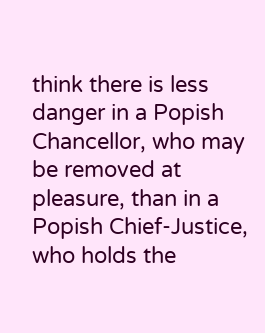think there is less danger in a Popish Chancellor, who may be removed at pleasure, than in a Popish Chief-Justice, who holds the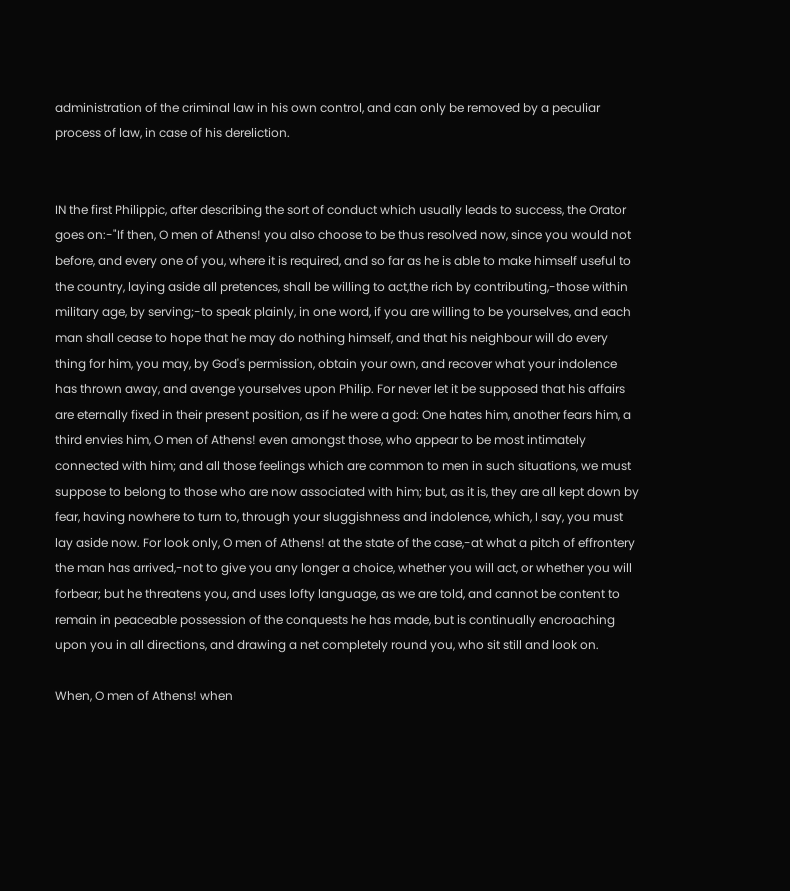administration of the criminal law in his own control, and can only be removed by a peculiar process of law, in case of his dereliction.


IN the first Philippic, after describing the sort of conduct which usually leads to success, the Orator goes on:-"If then, O men of Athens! you also choose to be thus resolved now, since you would not before, and every one of you, where it is required, and so far as he is able to make himself useful to the country, laying aside all pretences, shall be willing to act,the rich by contributing,-those within military age, by serving;-to speak plainly, in one word, if you are willing to be yourselves, and each man shall cease to hope that he may do nothing himself, and that his neighbour will do every thing for him, you may, by God's permission, obtain your own, and recover what your indolence has thrown away, and avenge yourselves upon Philip. For never let it be supposed that his affairs are eternally fixed in their present position, as if he were a god: One hates him, another fears him, a third envies him, O men of Athens! even amongst those, who appear to be most intimately connected with him; and all those feelings which are common to men in such situations, we must suppose to belong to those who are now associated with him; but, as it is, they are all kept down by fear, having nowhere to turn to, through your sluggishness and indolence, which, I say, you must lay aside now. For look only, O men of Athens! at the state of the case,-at what a pitch of effrontery the man has arrived,-not to give you any longer a choice, whether you will act, or whether you will forbear; but he threatens you, and uses lofty language, as we are told, and cannot be content to remain in peaceable possession of the conquests he has made, but is continually encroaching upon you in all directions, and drawing a net completely round you, who sit still and look on.

When, O men of Athens! when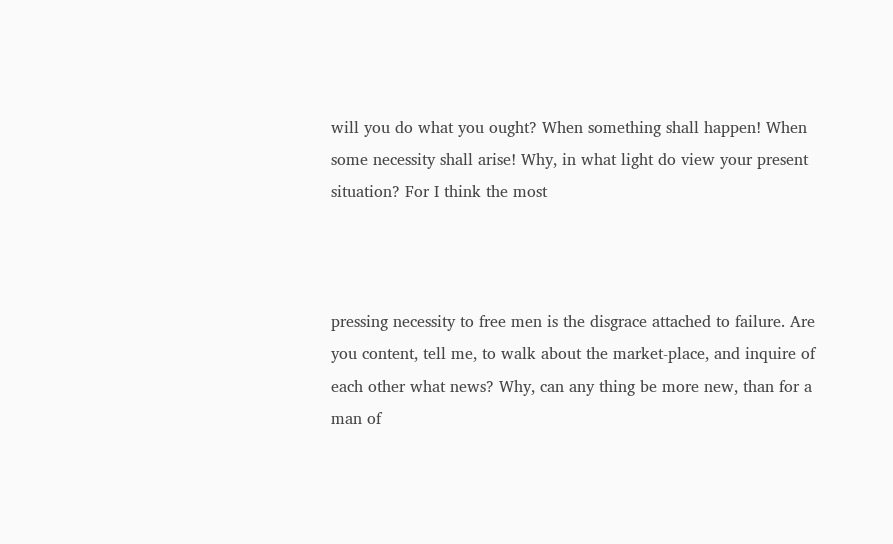will you do what you ought? When something shall happen! When some necessity shall arise! Why, in what light do view your present situation? For I think the most



pressing necessity to free men is the disgrace attached to failure. Are you content, tell me, to walk about the market-place, and inquire of each other what news? Why, can any thing be more new, than for a man of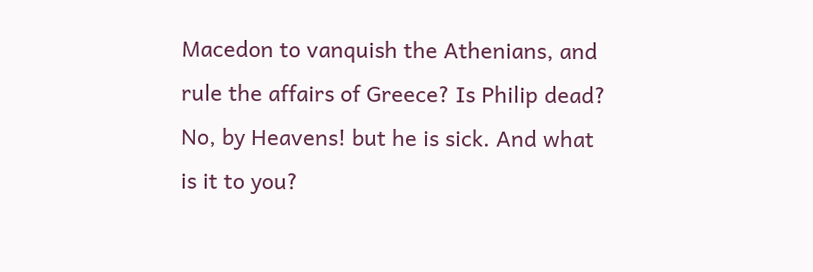Macedon to vanquish the Athenians, and rule the affairs of Greece? Is Philip dead? No, by Heavens! but he is sick. And what is it to you?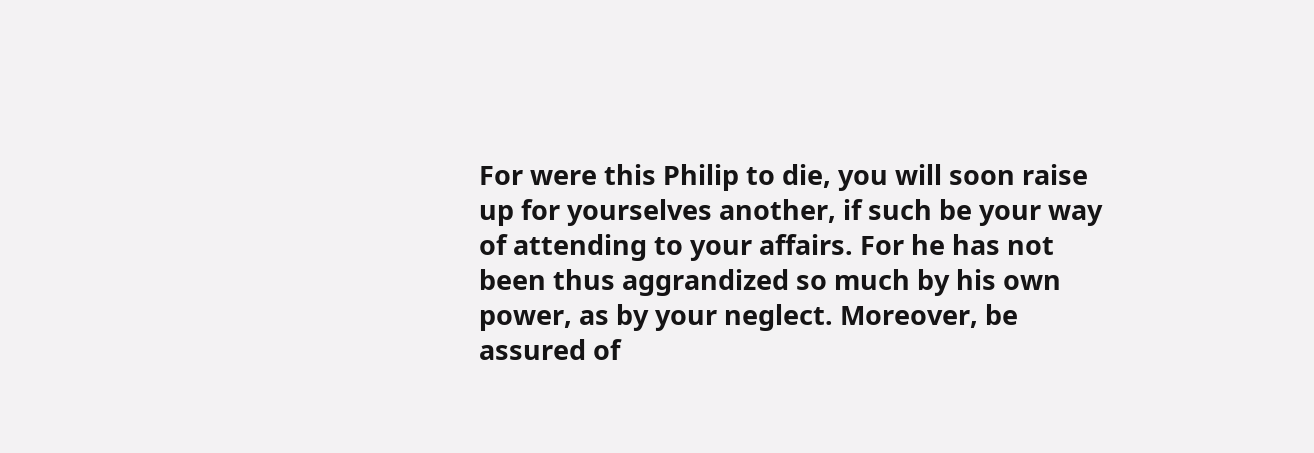For were this Philip to die, you will soon raise up for yourselves another, if such be your way of attending to your affairs. For he has not been thus aggrandized so much by his own power, as by your neglect. Moreover, be assured of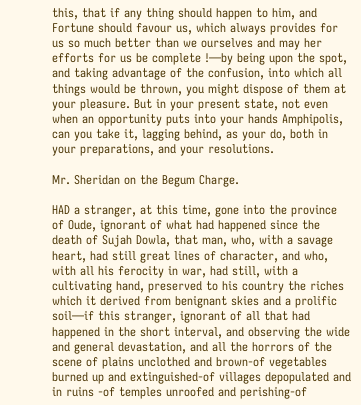this, that if any thing should happen to him, and Fortune should favour us, which always provides for us so much better than we ourselves and may her efforts for us be complete !—by being upon the spot, and taking advantage of the confusion, into which all things would be thrown, you might dispose of them at your pleasure. But in your present state, not even when an opportunity puts into your hands Amphipolis, can you take it, lagging behind, as your do, both in your preparations, and your resolutions.

Mr. Sheridan on the Begum Charge.

HAD a stranger, at this time, gone into the province of Oude, ignorant of what had happened since the death of Sujah Dowla, that man, who, with a savage heart, had still great lines of character, and who, with all his ferocity in war, had still, with a cultivating hand, preserved to his country the riches which it derived from benignant skies and a prolific soil—if this stranger, ignorant of all that had happened in the short interval, and observing the wide and general devastation, and all the horrors of the scene of plains unclothed and brown-of vegetables burned up and extinguished-of villages depopulated and in ruins -of temples unroofed and perishing-of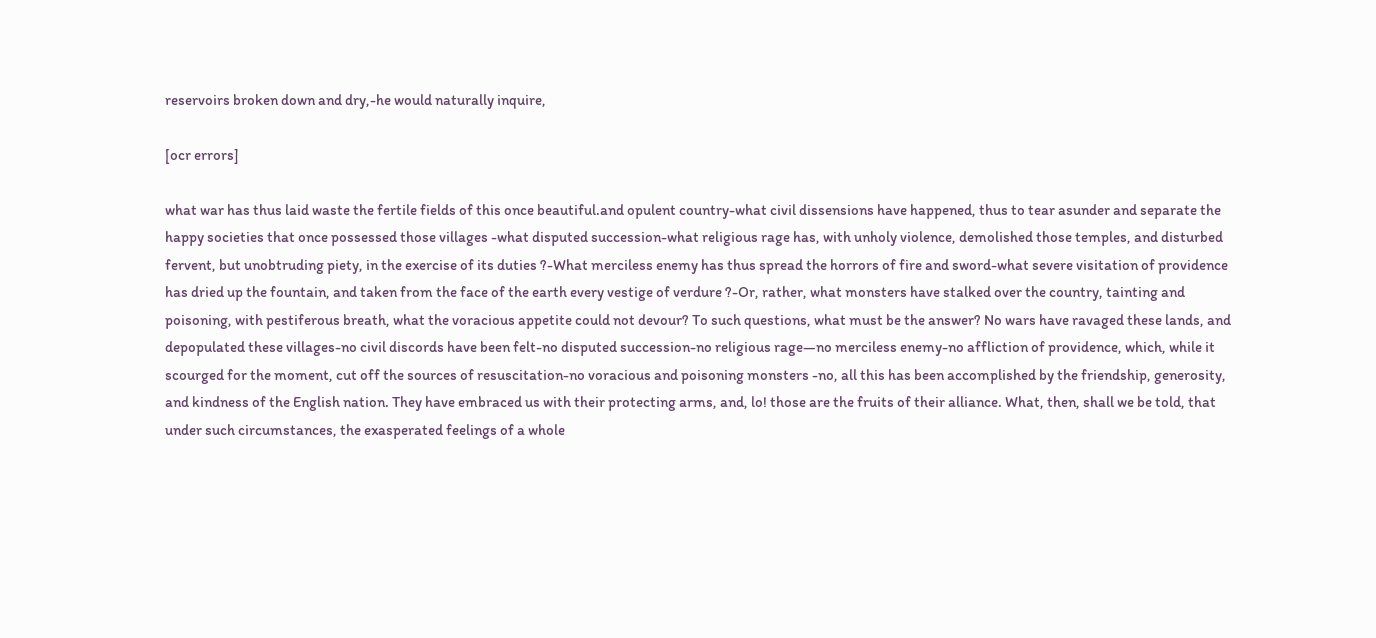reservoirs broken down and dry,-he would naturally inquire,

[ocr errors]

what war has thus laid waste the fertile fields of this once beautiful.and opulent country-what civil dissensions have happened, thus to tear asunder and separate the happy societies that once possessed those villages -what disputed succession-what religious rage has, with unholy violence, demolished those temples, and disturbed fervent, but unobtruding piety, in the exercise of its duties ?-What merciless enemy has thus spread the horrors of fire and sword-what severe visitation of providence has dried up the fountain, and taken from the face of the earth every vestige of verdure ?-Or, rather, what monsters have stalked over the country, tainting and poisoning, with pestiferous breath, what the voracious appetite could not devour? To such questions, what must be the answer? No wars have ravaged these lands, and depopulated these villages-no civil discords have been felt-no disputed succession-no religious rage—no merciless enemy-no affliction of providence, which, while it scourged for the moment, cut off the sources of resuscitation-no voracious and poisoning monsters -no, all this has been accomplished by the friendship, generosity, and kindness of the English nation. They have embraced us with their protecting arms, and, lo! those are the fruits of their alliance. What, then, shall we be told, that under such circumstances, the exasperated feelings of a whole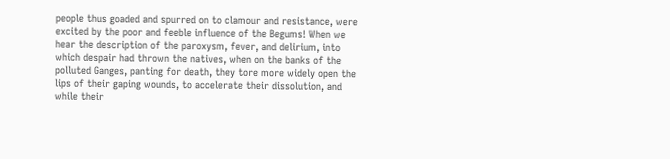people thus goaded and spurred on to clamour and resistance, were excited by the poor and feeble influence of the Begums! When we hear the description of the paroxysm, fever, and delirium, into which despair had thrown the natives, when on the banks of the polluted Ganges, panting for death, they tore more widely open the lips of their gaping wounds, to accelerate their dissolution, and while their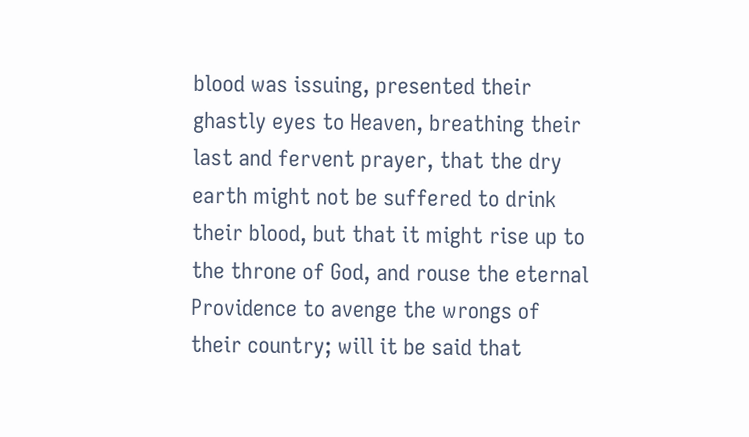blood was issuing, presented their ghastly eyes to Heaven, breathing their last and fervent prayer, that the dry earth might not be suffered to drink their blood, but that it might rise up to the throne of God, and rouse the eternal Providence to avenge the wrongs of their country; will it be said that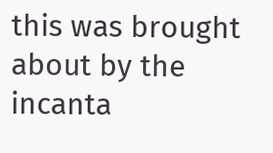this was brought about by the incanta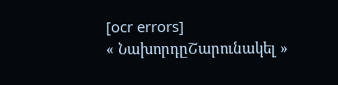[ocr errors]
« ՆախորդըՇարունակել »